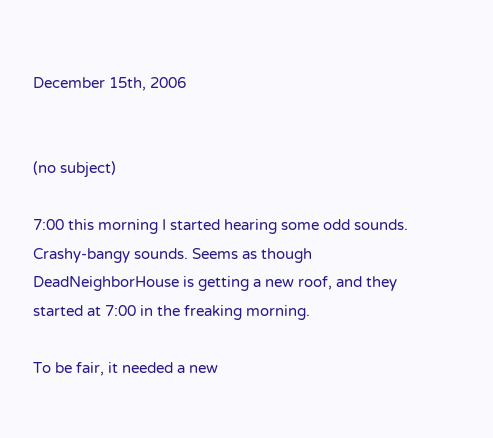December 15th, 2006


(no subject)

7:00 this morning I started hearing some odd sounds. Crashy-bangy sounds. Seems as though DeadNeighborHouse is getting a new roof, and they started at 7:00 in the freaking morning.

To be fair, it needed a new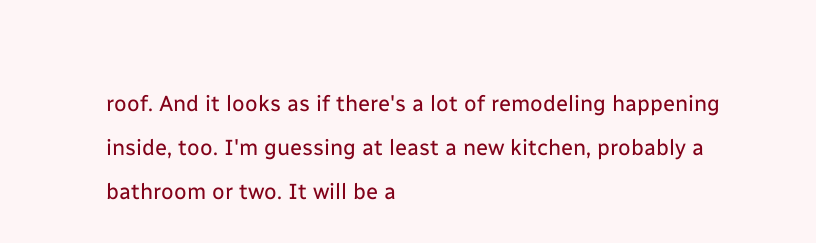roof. And it looks as if there's a lot of remodeling happening inside, too. I'm guessing at least a new kitchen, probably a bathroom or two. It will be a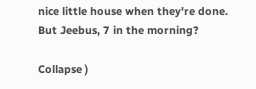nice little house when they're done. But Jeebus, 7 in the morning?

Collapse )